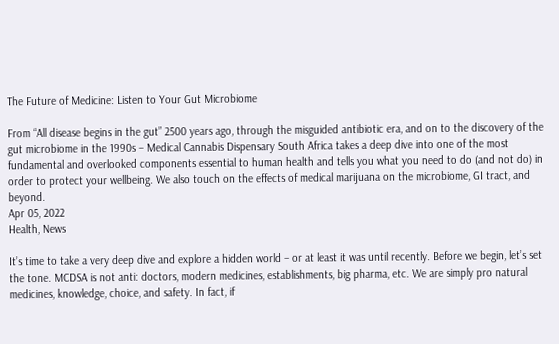The Future of Medicine: Listen to Your Gut Microbiome

From “All disease begins in the gut” 2500 years ago, through the misguided antibiotic era, and on to the discovery of the gut microbiome in the 1990s – Medical Cannabis Dispensary South Africa takes a deep dive into one of the most fundamental and overlooked components essential to human health and tells you what you need to do (and not do) in order to protect your wellbeing. We also touch on the effects of medical marijuana on the microbiome, GI tract, and beyond.
Apr 05, 2022
Health, News

It’s time to take a very deep dive and explore a hidden world – or at least it was until recently. Before we begin, let’s set the tone. MCDSA is not anti: doctors, modern medicines, establishments, big pharma, etc. We are simply pro natural medicines, knowledge, choice, and safety. In fact, if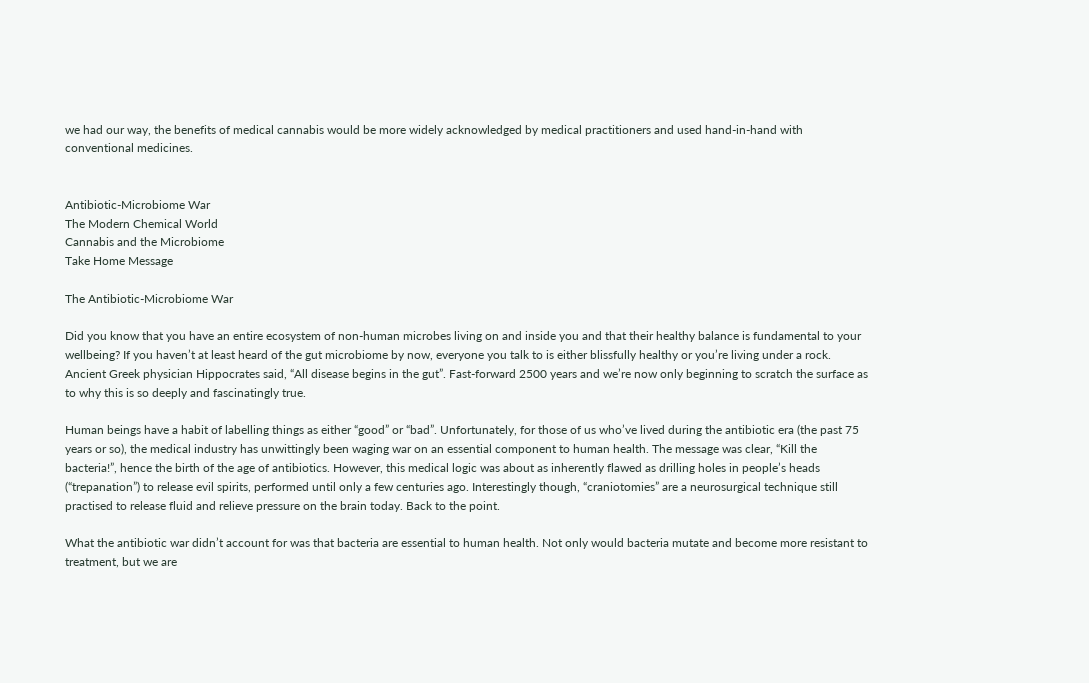we had our way, the benefits of medical cannabis would be more widely acknowledged by medical practitioners and used hand-in-hand with conventional medicines.


Antibiotic-Microbiome War
The Modern Chemical World
Cannabis and the Microbiome
Take Home Message

The Antibiotic-Microbiome War

Did you know that you have an entire ecosystem of non-human microbes living on and inside you and that their healthy balance is fundamental to your wellbeing? If you haven’t at least heard of the gut microbiome by now, everyone you talk to is either blissfully healthy or you’re living under a rock. Ancient Greek physician Hippocrates said, “All disease begins in the gut”. Fast-forward 2500 years and we’re now only beginning to scratch the surface as to why this is so deeply and fascinatingly true.

Human beings have a habit of labelling things as either “good” or “bad”. Unfortunately, for those of us who’ve lived during the antibiotic era (the past 75 years or so), the medical industry has unwittingly been waging war on an essential component to human health. The message was clear, “Kill the bacteria!”, hence the birth of the age of antibiotics. However, this medical logic was about as inherently flawed as drilling holes in people’s heads (“trepanation”) to release evil spirits, performed until only a few centuries ago. Interestingly though, “craniotomies” are a neurosurgical technique still practised to release fluid and relieve pressure on the brain today. Back to the point.

What the antibiotic war didn’t account for was that bacteria are essential to human health. Not only would bacteria mutate and become more resistant to treatment, but we are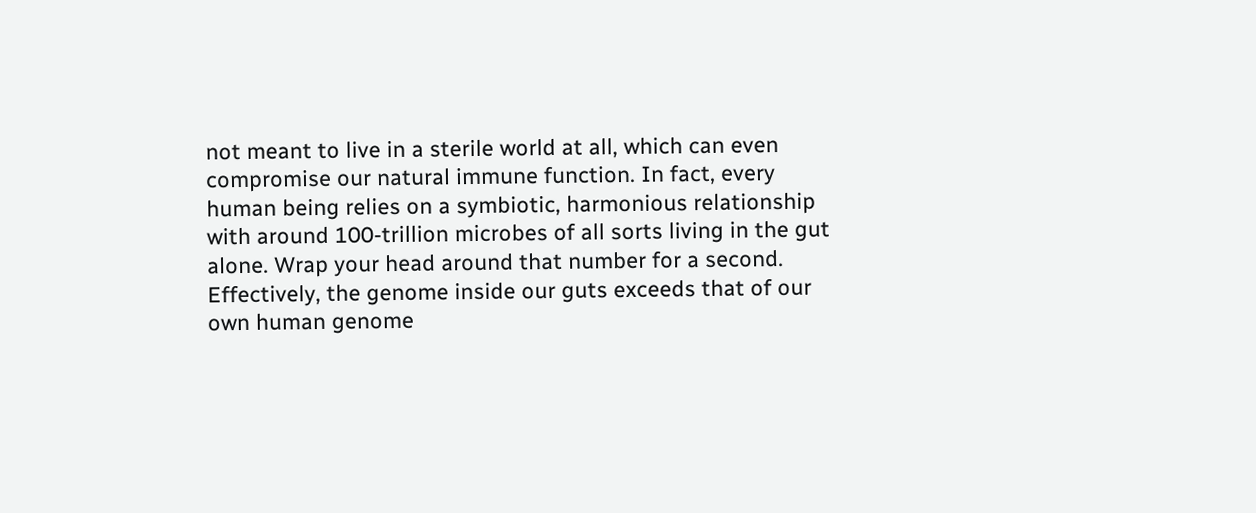not meant to live in a sterile world at all, which can even compromise our natural immune function. In fact, every human being relies on a symbiotic, harmonious relationship with around 100-trillion microbes of all sorts living in the gut alone. Wrap your head around that number for a second. Effectively, the genome inside our guts exceeds that of our own human genome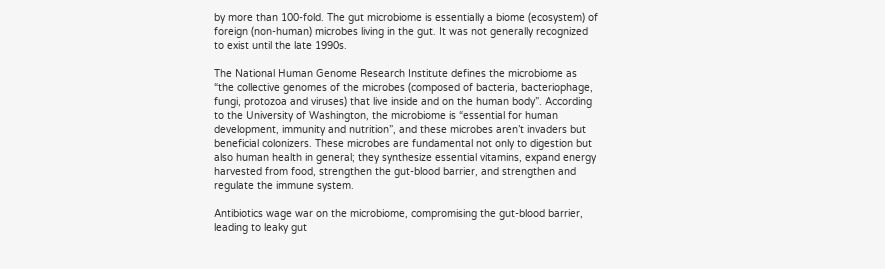by more than 100-fold. The gut microbiome is essentially a biome (ecosystem) of foreign (non-human) microbes living in the gut. It was not generally recognized to exist until the late 1990s.

The National Human Genome Research Institute defines the microbiome as “the collective genomes of the microbes (composed of bacteria, bacteriophage, fungi, protozoa and viruses) that live inside and on the human body”. According to the University of Washington, the microbiome is “essential for human development, immunity and nutrition”, and these microbes aren’t invaders but beneficial colonizers. These microbes are fundamental not only to digestion but also human health in general; they synthesize essential vitamins, expand energy harvested from food, strengthen the gut-blood barrier, and strengthen and regulate the immune system.

Antibiotics wage war on the microbiome, compromising the gut-blood barrier, leading to leaky gut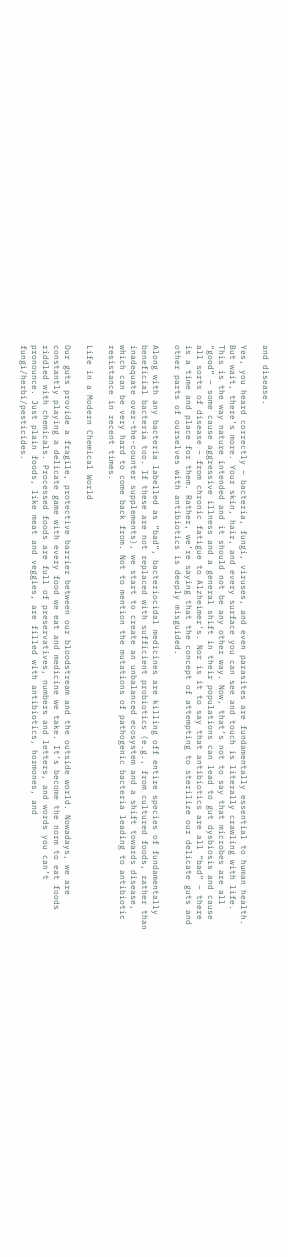and disease.

Yes, you heard correctly – bacteria, fungi, viruses, and even parasites are fundamentally essential to human health. But wait, there’s more. Your skin, hair, and every surface you can see and touch is literally crawling with life. This is the way nature intended and it should not be any other way. Now, that’s not to say that microbes are all “good” – some cause aggressive illness and a general shift in their populations can lead to gut dysbiosis and cause all sorts of disease – from chronic fatigue to Alzheimer’s. Nor is it to say that antibiotics are all “bad” – there is a time and place for them. Rather, we’re saying that the concept of attempting to sterilize our delicate guts and other parts of ourselves with antibiotics is deeply misguided.

Along with any bacteria labelled as “bad”, bacteriocidal medicines are killing off entire species of fundamentally beneficial bacteria too. If these are not replaced with sufficient probiotics (e.g., from cultured foods, rather than inadequate over-the-counter supplements), we start to create an unbalanced ecosystem and a shift towards disease, which can be very hard to come back from. Not to mention the mutations of pathogenic bacteria leading to antibiotic resistance in recent times.

Life in a Modern Chemical World

Our guts provide a fragile, protective barrier between our bloodstream and the outside world. Nowadays, we are constantly playing a delicate game with every food we eat and medicine we take. It’s become the norm to eat foods riddled with chemicals. Processed foods are full of preservatives, numbers and letters, and words you can’t pronounce. Just plain foods, like meat and veggies, are filled with antibiotics, hormones, and fungi/herbi/pesticides.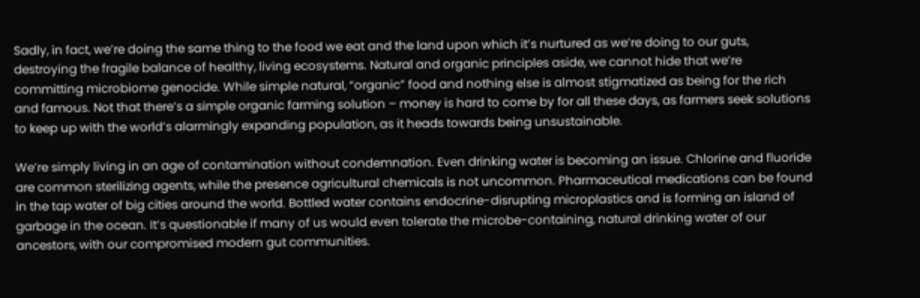Sadly, in fact, we’re doing the same thing to the food we eat and the land upon which it’s nurtured as we’re doing to our guts, destroying the fragile balance of healthy, living ecosystems. Natural and organic principles aside, we cannot hide that we’re committing microbiome genocide. While simple natural, “organic” food and nothing else is almost stigmatized as being for the rich and famous. Not that there’s a simple organic farming solution – money is hard to come by for all these days, as farmers seek solutions to keep up with the world’s alarmingly expanding population, as it heads towards being unsustainable.

We’re simply living in an age of contamination without condemnation. Even drinking water is becoming an issue. Chlorine and fluoride are common sterilizing agents, while the presence agricultural chemicals is not uncommon. Pharmaceutical medications can be found in the tap water of big cities around the world. Bottled water contains endocrine-disrupting microplastics and is forming an island of garbage in the ocean. It’s questionable if many of us would even tolerate the microbe-containing, natural drinking water of our ancestors, with our compromised modern gut communities.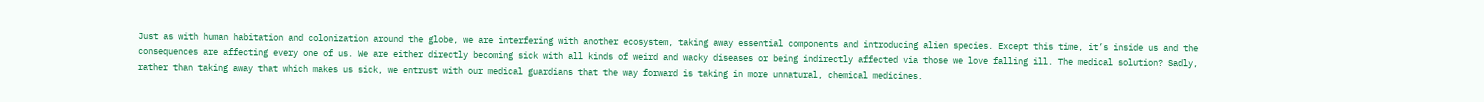Just as with human habitation and colonization around the globe, we are interfering with another ecosystem, taking away essential components and introducing alien species. Except this time, it’s inside us and the consequences are affecting every one of us. We are either directly becoming sick with all kinds of weird and wacky diseases or being indirectly affected via those we love falling ill. The medical solution? Sadly, rather than taking away that which makes us sick, we entrust with our medical guardians that the way forward is taking in more unnatural, chemical medicines.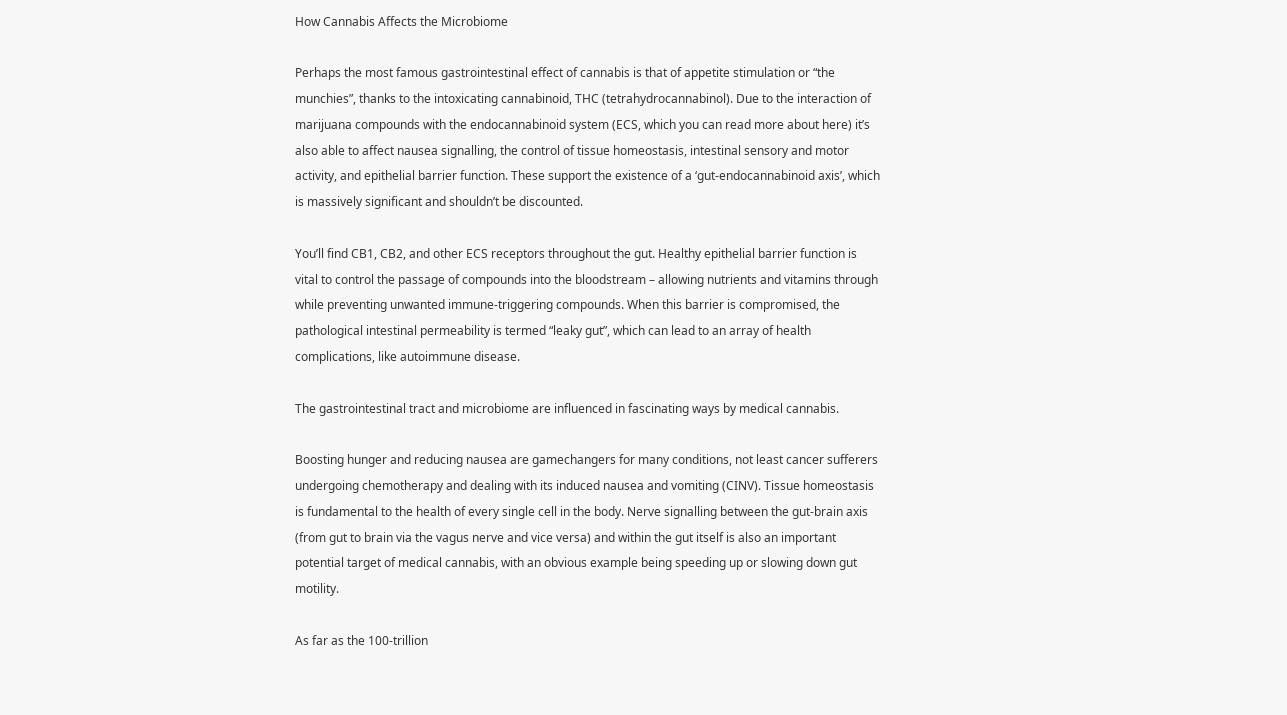How Cannabis Affects the Microbiome

Perhaps the most famous gastrointestinal effect of cannabis is that of appetite stimulation or “the munchies”, thanks to the intoxicating cannabinoid, THC (tetrahydrocannabinol). Due to the interaction of marijuana compounds with the endocannabinoid system (ECS, which you can read more about here) it’s also able to affect nausea signalling, the control of tissue homeostasis, intestinal sensory and motor activity, and epithelial barrier function. These support the existence of a ‘gut-endocannabinoid axis’, which is massively significant and shouldn’t be discounted.

You’ll find CB1, CB2, and other ECS receptors throughout the gut. Healthy epithelial barrier function is vital to control the passage of compounds into the bloodstream – allowing nutrients and vitamins through while preventing unwanted immune-triggering compounds. When this barrier is compromised, the pathological intestinal permeability is termed “leaky gut”, which can lead to an array of health complications, like autoimmune disease.

The gastrointestinal tract and microbiome are influenced in fascinating ways by medical cannabis.

Boosting hunger and reducing nausea are gamechangers for many conditions, not least cancer sufferers undergoing chemotherapy and dealing with its induced nausea and vomiting (CINV). Tissue homeostasis is fundamental to the health of every single cell in the body. Nerve signalling between the gut-brain axis (from gut to brain via the vagus nerve and vice versa) and within the gut itself is also an important potential target of medical cannabis, with an obvious example being speeding up or slowing down gut motility.

As far as the 100-trillion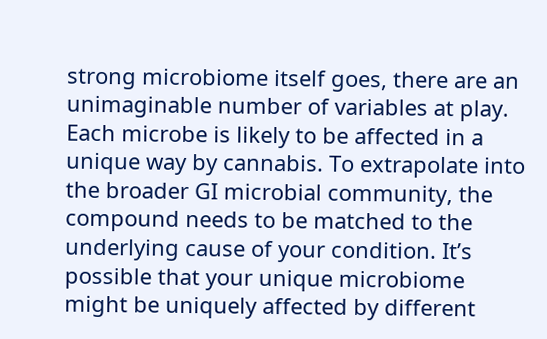strong microbiome itself goes, there are an unimaginable number of variables at play. Each microbe is likely to be affected in a unique way by cannabis. To extrapolate into the broader GI microbial community, the compound needs to be matched to the underlying cause of your condition. It’s possible that your unique microbiome might be uniquely affected by different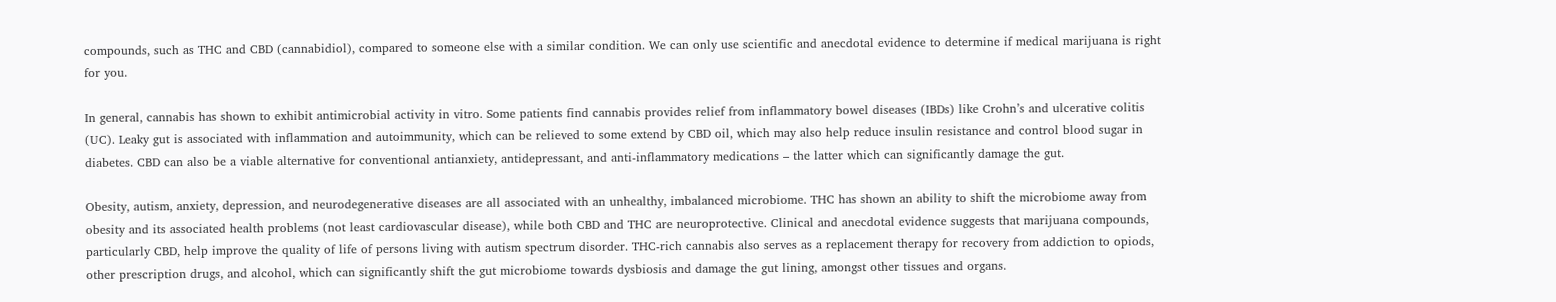compounds, such as THC and CBD (cannabidiol), compared to someone else with a similar condition. We can only use scientific and anecdotal evidence to determine if medical marijuana is right for you.

In general, cannabis has shown to exhibit antimicrobial activity in vitro. Some patients find cannabis provides relief from inflammatory bowel diseases (IBDs) like Crohn’s and ulcerative colitis (UC). Leaky gut is associated with inflammation and autoimmunity, which can be relieved to some extend by CBD oil, which may also help reduce insulin resistance and control blood sugar in diabetes. CBD can also be a viable alternative for conventional antianxiety, antidepressant, and anti-inflammatory medications – the latter which can significantly damage the gut.

Obesity, autism, anxiety, depression, and neurodegenerative diseases are all associated with an unhealthy, imbalanced microbiome. THC has shown an ability to shift the microbiome away from obesity and its associated health problems (not least cardiovascular disease), while both CBD and THC are neuroprotective. Clinical and anecdotal evidence suggests that marijuana compounds, particularly CBD, help improve the quality of life of persons living with autism spectrum disorder. THC-rich cannabis also serves as a replacement therapy for recovery from addiction to opiods, other prescription drugs, and alcohol, which can significantly shift the gut microbiome towards dysbiosis and damage the gut lining, amongst other tissues and organs.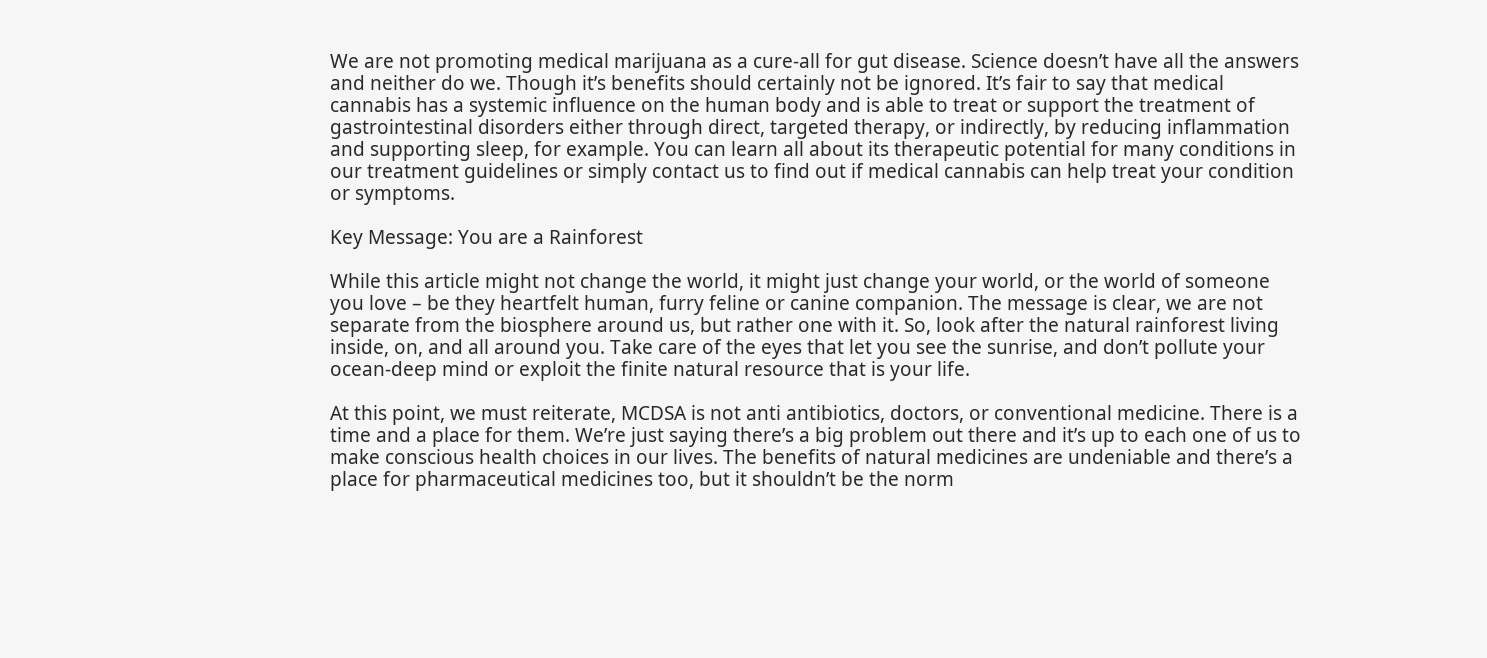We are not promoting medical marijuana as a cure-all for gut disease. Science doesn’t have all the answers and neither do we. Though it’s benefits should certainly not be ignored. It’s fair to say that medical cannabis has a systemic influence on the human body and is able to treat or support the treatment of gastrointestinal disorders either through direct, targeted therapy, or indirectly, by reducing inflammation and supporting sleep, for example. You can learn all about its therapeutic potential for many conditions in our treatment guidelines or simply contact us to find out if medical cannabis can help treat your condition or symptoms.

Key Message: You are a Rainforest

While this article might not change the world, it might just change your world, or the world of someone you love – be they heartfelt human, furry feline or canine companion. The message is clear, we are not separate from the biosphere around us, but rather one with it. So, look after the natural rainforest living inside, on, and all around you. Take care of the eyes that let you see the sunrise, and don’t pollute your ocean-deep mind or exploit the finite natural resource that is your life.

At this point, we must reiterate, MCDSA is not anti antibiotics, doctors, or conventional medicine. There is a time and a place for them. We’re just saying there’s a big problem out there and it’s up to each one of us to make conscious health choices in our lives. The benefits of natural medicines are undeniable and there’s a place for pharmaceutical medicines too, but it shouldn’t be the norm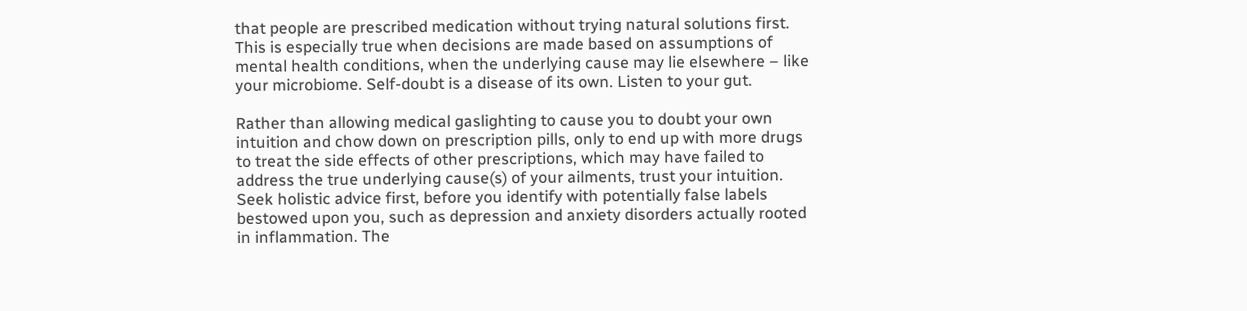that people are prescribed medication without trying natural solutions first. This is especially true when decisions are made based on assumptions of mental health conditions, when the underlying cause may lie elsewhere – like your microbiome. Self-doubt is a disease of its own. Listen to your gut.

Rather than allowing medical gaslighting to cause you to doubt your own intuition and chow down on prescription pills, only to end up with more drugs to treat the side effects of other prescriptions, which may have failed to address the true underlying cause(s) of your ailments, trust your intuition. Seek holistic advice first, before you identify with potentially false labels bestowed upon you, such as depression and anxiety disorders actually rooted in inflammation. The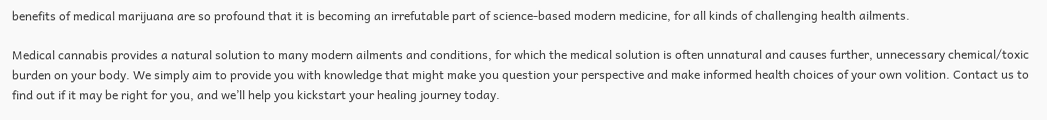benefits of medical marijuana are so profound that it is becoming an irrefutable part of science-based modern medicine, for all kinds of challenging health ailments.

Medical cannabis provides a natural solution to many modern ailments and conditions, for which the medical solution is often unnatural and causes further, unnecessary chemical/toxic burden on your body. We simply aim to provide you with knowledge that might make you question your perspective and make informed health choices of your own volition. Contact us to find out if it may be right for you, and we’ll help you kickstart your healing journey today.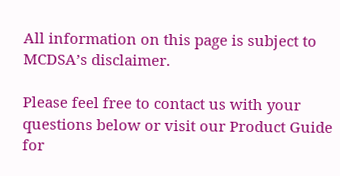All information on this page is subject to MCDSA’s disclaimer.

Please feel free to contact us with your questions below or visit our Product Guide for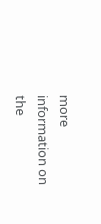more information on the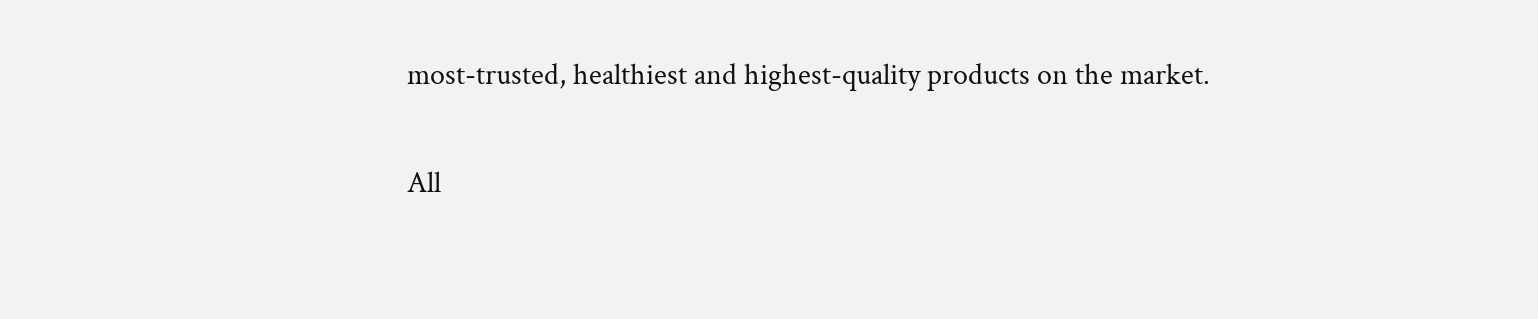most-trusted, healthiest and highest-quality products on the market.

All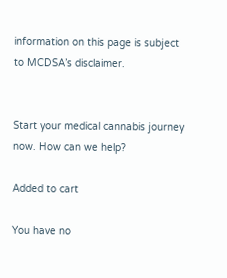information on this page is subject to MCDSA’s disclaimer.


Start your medical cannabis journey now. How can we help?

Added to cart

You have no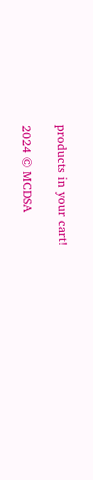products in your cart!

2024 © MCDSA